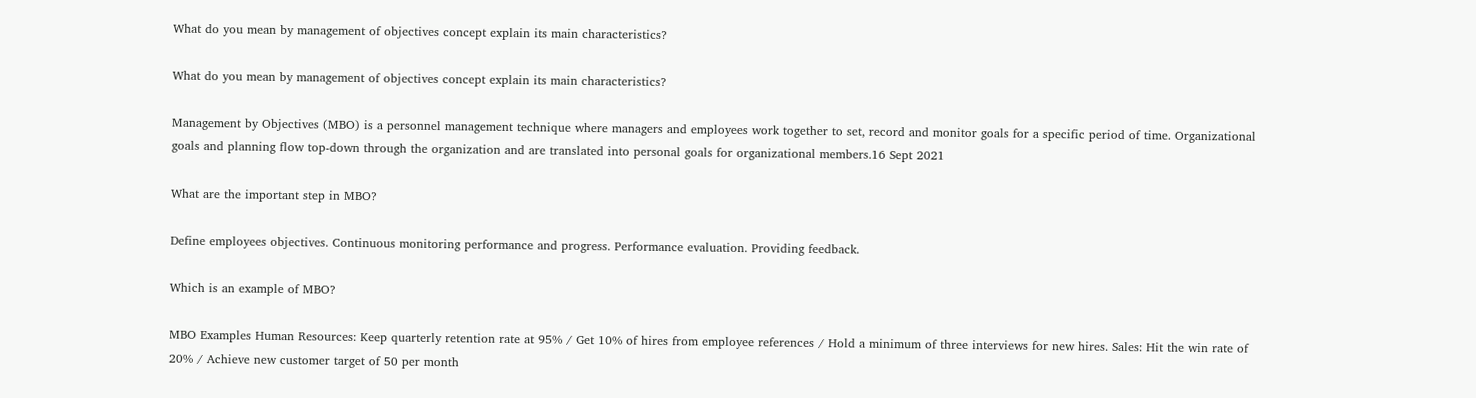What do you mean by management of objectives concept explain its main characteristics?

What do you mean by management of objectives concept explain its main characteristics?

Management by Objectives (MBO) is a personnel management technique where managers and employees work together to set, record and monitor goals for a specific period of time. Organizational goals and planning flow top-down through the organization and are translated into personal goals for organizational members.16 Sept 2021

What are the important step in MBO?

Define employees objectives. Continuous monitoring performance and progress. Performance evaluation. Providing feedback.

Which is an example of MBO?

MBO Examples Human Resources: Keep quarterly retention rate at 95% / Get 10% of hires from employee references / Hold a minimum of three interviews for new hires. Sales: Hit the win rate of 20% / Achieve new customer target of 50 per month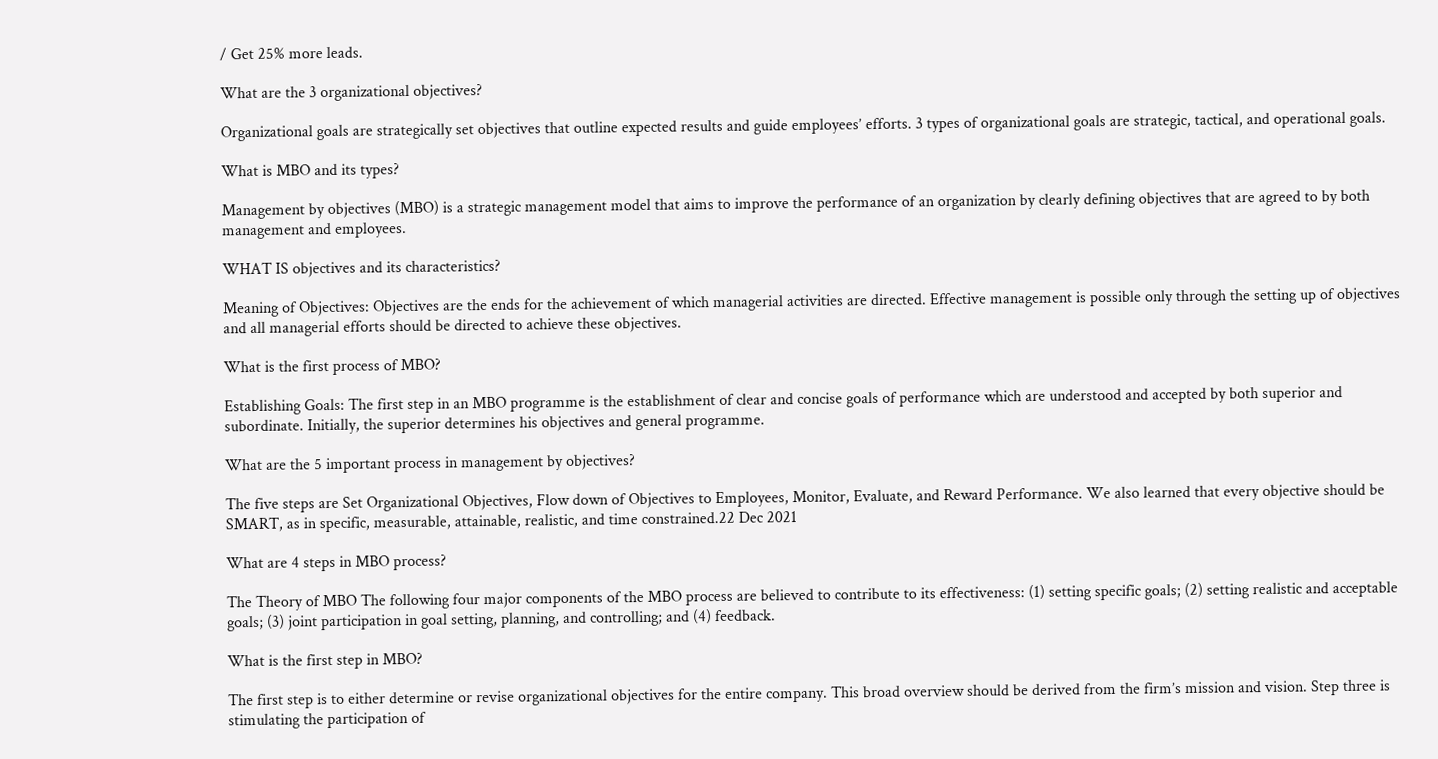/ Get 25% more leads.

What are the 3 organizational objectives?

Organizational goals are strategically set objectives that outline expected results and guide employees’ efforts. 3 types of organizational goals are strategic, tactical, and operational goals.

What is MBO and its types?

Management by objectives (MBO) is a strategic management model that aims to improve the performance of an organization by clearly defining objectives that are agreed to by both management and employees.

WHAT IS objectives and its characteristics?

Meaning of Objectives: Objectives are the ends for the achievement of which managerial activities are directed. Effective management is possible only through the setting up of objectives and all managerial efforts should be directed to achieve these objectives.

What is the first process of MBO?

Establishing Goals: The first step in an MBO programme is the establishment of clear and concise goals of performance which are understood and accepted by both superior and subordinate. Initially, the superior determines his objectives and general programme.

What are the 5 important process in management by objectives?

The five steps are Set Organizational Objectives, Flow down of Objectives to Employees, Monitor, Evaluate, and Reward Performance. We also learned that every objective should be SMART, as in specific, measurable, attainable, realistic, and time constrained.22 Dec 2021

What are 4 steps in MBO process?

The Theory of MBO The following four major components of the MBO process are believed to contribute to its effectiveness: (1) setting specific goals; (2) setting realistic and acceptable goals; (3) joint participation in goal setting, planning, and controlling; and (4) feedback.

What is the first step in MBO?

The first step is to either determine or revise organizational objectives for the entire company. This broad overview should be derived from the firm’s mission and vision. Step three is stimulating the participation of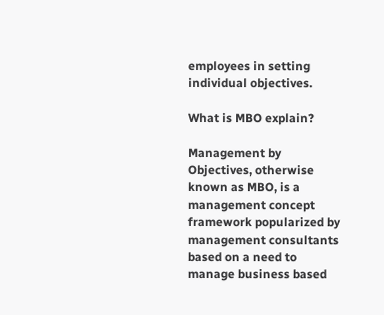employees in setting individual objectives.

What is MBO explain?

Management by Objectives, otherwise known as MBO, is a management concept framework popularized by management consultants based on a need to manage business based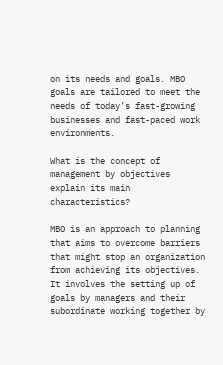on its needs and goals. MBO goals are tailored to meet the needs of today’s fast-growing businesses and fast-paced work environments.

What is the concept of management by objectives explain its main characteristics?

MBO is an approach to planning that aims to overcome barriers that might stop an organization from achieving its objectives. It involves the setting up of goals by managers and their subordinate working together by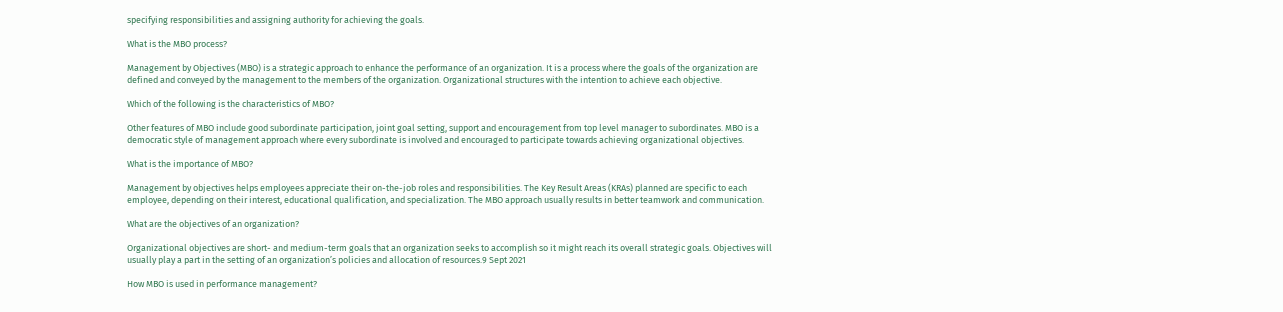specifying responsibilities and assigning authority for achieving the goals.

What is the MBO process?

Management by Objectives (MBO) is a strategic approach to enhance the performance of an organization. It is a process where the goals of the organization are defined and conveyed by the management to the members of the organization. Organizational structures with the intention to achieve each objective.

Which of the following is the characteristics of MBO?

Other features of MBO include good subordinate participation, joint goal setting, support and encouragement from top level manager to subordinates. MBO is a democratic style of management approach where every subordinate is involved and encouraged to participate towards achieving organizational objectives.

What is the importance of MBO?

Management by objectives helps employees appreciate their on-the-job roles and responsibilities. The Key Result Areas (KRAs) planned are specific to each employee, depending on their interest, educational qualification, and specialization. The MBO approach usually results in better teamwork and communication.

What are the objectives of an organization?

Organizational objectives are short- and medium-term goals that an organization seeks to accomplish so it might reach its overall strategic goals. Objectives will usually play a part in the setting of an organization’s policies and allocation of resources.9 Sept 2021

How MBO is used in performance management?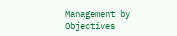Management by Objectives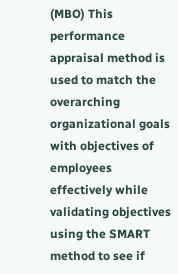(MBO) This performance appraisal method is used to match the overarching organizational goals with objectives of employees effectively while validating objectives using the SMART method to see if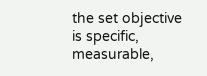the set objective is specific, measurable,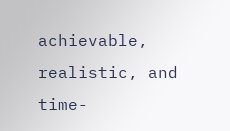achievable, realistic, and time-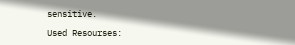sensitive.

Used Resourses: